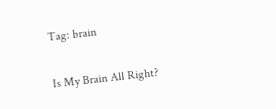Tag: brain

Is My Brain All Right?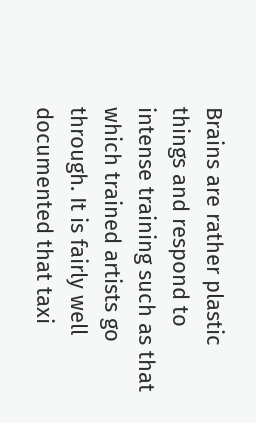Brains are rather plastic things and respond to intense training such as that which trained artists go through. It is fairly well documented that taxi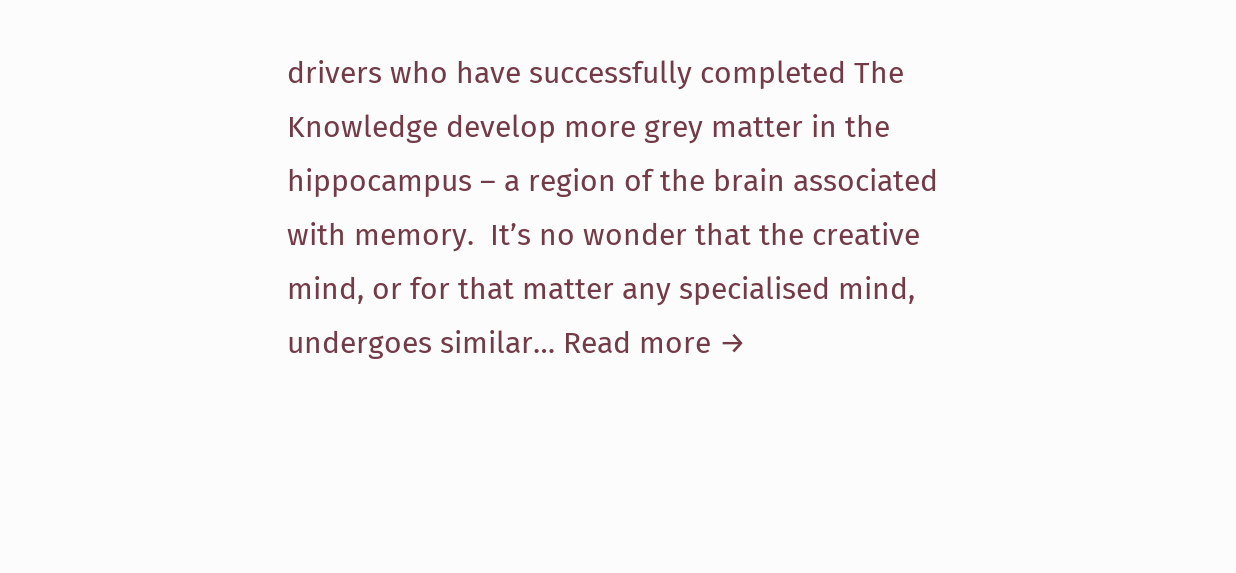drivers who have successfully completed The Knowledge develop more grey matter in the hippocampus – a region of the brain associated with memory.  It’s no wonder that the creative mind, or for that matter any specialised mind, undergoes similar… Read more →